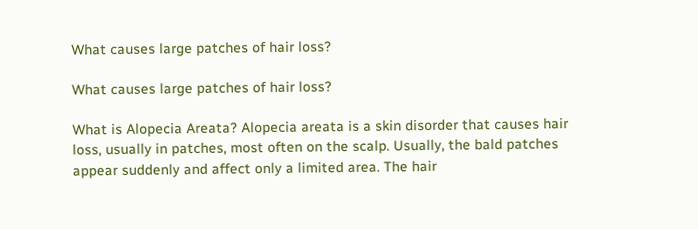What causes large patches of hair loss?

What causes large patches of hair loss?

What is Alopecia Areata? Alopecia areata is a skin disorder that causes hair loss, usually in patches, most often on the scalp. Usually, the bald patches appear suddenly and affect only a limited area. The hair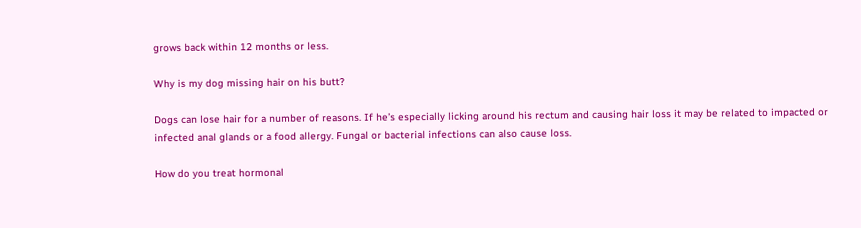grows back within 12 months or less.

Why is my dog missing hair on his butt?

Dogs can lose hair for a number of reasons. If he’s especially licking around his rectum and causing hair loss it may be related to impacted or infected anal glands or a food allergy. Fungal or bacterial infections can also cause loss.

How do you treat hormonal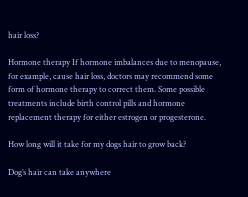hair loss?

Hormone therapy If hormone imbalances due to menopause, for example, cause hair loss, doctors may recommend some form of hormone therapy to correct them. Some possible treatments include birth control pills and hormone replacement therapy for either estrogen or progesterone.

How long will it take for my dogs hair to grow back?

Dog’s hair can take anywhere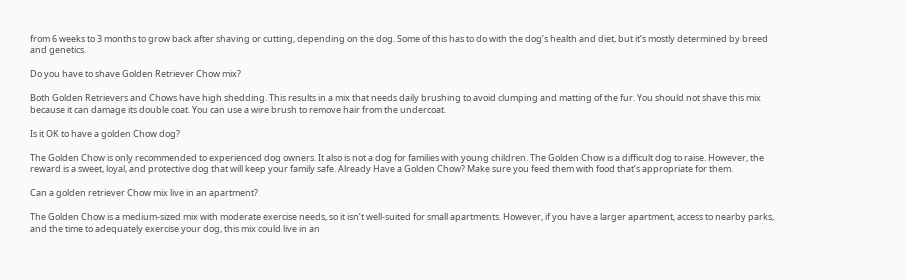from 6 weeks to 3 months to grow back after shaving or cutting, depending on the dog. Some of this has to do with the dog’s health and diet, but it’s mostly determined by breed and genetics.

Do you have to shave Golden Retriever Chow mix?

Both Golden Retrievers and Chows have high shedding. This results in a mix that needs daily brushing to avoid clumping and matting of the fur. You should not shave this mix because it can damage its double coat. You can use a wire brush to remove hair from the undercoat.

Is it OK to have a golden Chow dog?

The Golden Chow is only recommended to experienced dog owners. It also is not a dog for families with young children. The Golden Chow is a difficult dog to raise. However, the reward is a sweet, loyal, and protective dog that will keep your family safe. Already Have a Golden Chow? Make sure you feed them with food that’s appropriate for them.

Can a golden retriever Chow mix live in an apartment?

The Golden Chow is a medium-sized mix with moderate exercise needs, so it isn’t well-suited for small apartments. However, if you have a larger apartment, access to nearby parks, and the time to adequately exercise your dog, this mix could live in an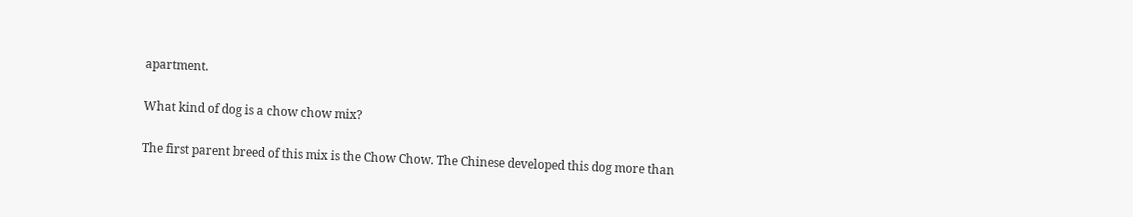apartment.

What kind of dog is a chow chow mix?

The first parent breed of this mix is the Chow Chow. The Chinese developed this dog more than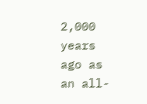2,000 years ago as an all-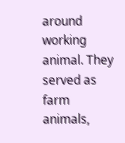around working animal. They served as farm animals,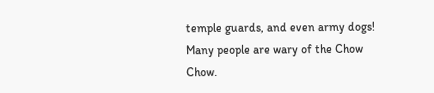temple guards, and even army dogs! Many people are wary of the Chow Chow.